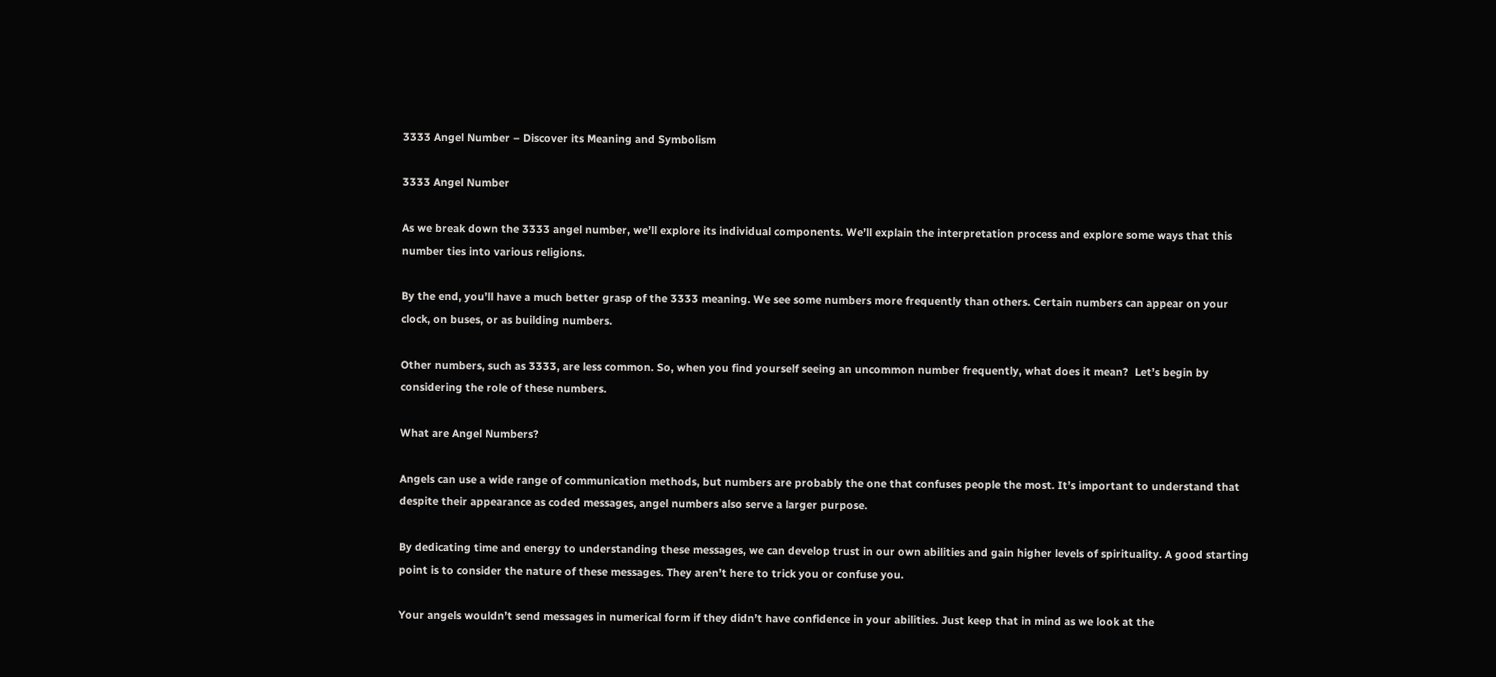3333 Angel Number – Discover its Meaning and Symbolism

3333 Angel Number

As we break down the 3333 angel number, we’ll explore its individual components. We’ll explain the interpretation process and explore some ways that this number ties into various religions.

By the end, you’ll have a much better grasp of the 3333 meaning. We see some numbers more frequently than others. Certain numbers can appear on your clock, on buses, or as building numbers.

Other numbers, such as 3333, are less common. So, when you find yourself seeing an uncommon number frequently, what does it mean?  Let’s begin by considering the role of these numbers.

What are Angel Numbers?

Angels can use a wide range of communication methods, but numbers are probably the one that confuses people the most. It’s important to understand that despite their appearance as coded messages, angel numbers also serve a larger purpose.

By dedicating time and energy to understanding these messages, we can develop trust in our own abilities and gain higher levels of spirituality. A good starting point is to consider the nature of these messages. They aren’t here to trick you or confuse you.

Your angels wouldn’t send messages in numerical form if they didn’t have confidence in your abilities. Just keep that in mind as we look at the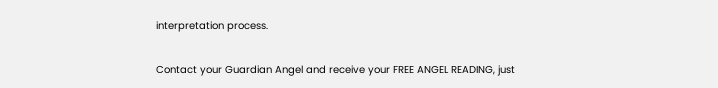interpretation process.

Contact your Guardian Angel and receive your FREE ANGEL READING, just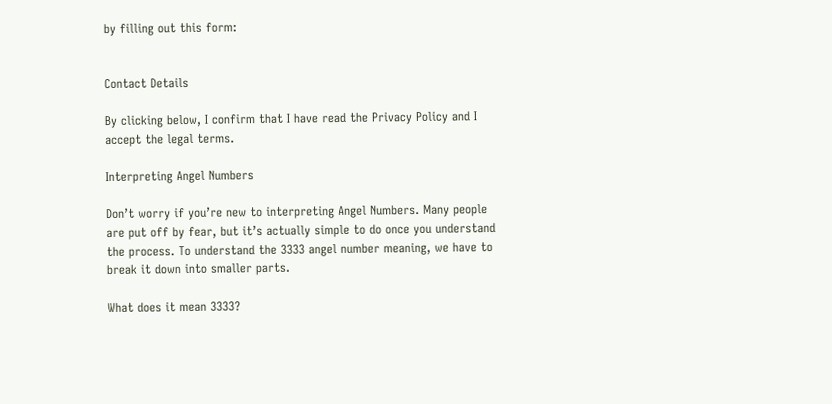by filling out this form:


Contact Details

By clicking below, I confirm that I have read the Privacy Policy and I accept the legal terms.

Interpreting Angel Numbers

Don’t worry if you’re new to interpreting Angel Numbers. Many people are put off by fear, but it’s actually simple to do once you understand the process. To understand the 3333 angel number meaning, we have to break it down into smaller parts.

What does it mean 3333?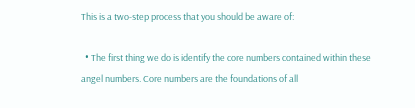This is a two-step process that you should be aware of:

  • The first thing we do is identify the core numbers contained within these angel numbers. Core numbers are the foundations of all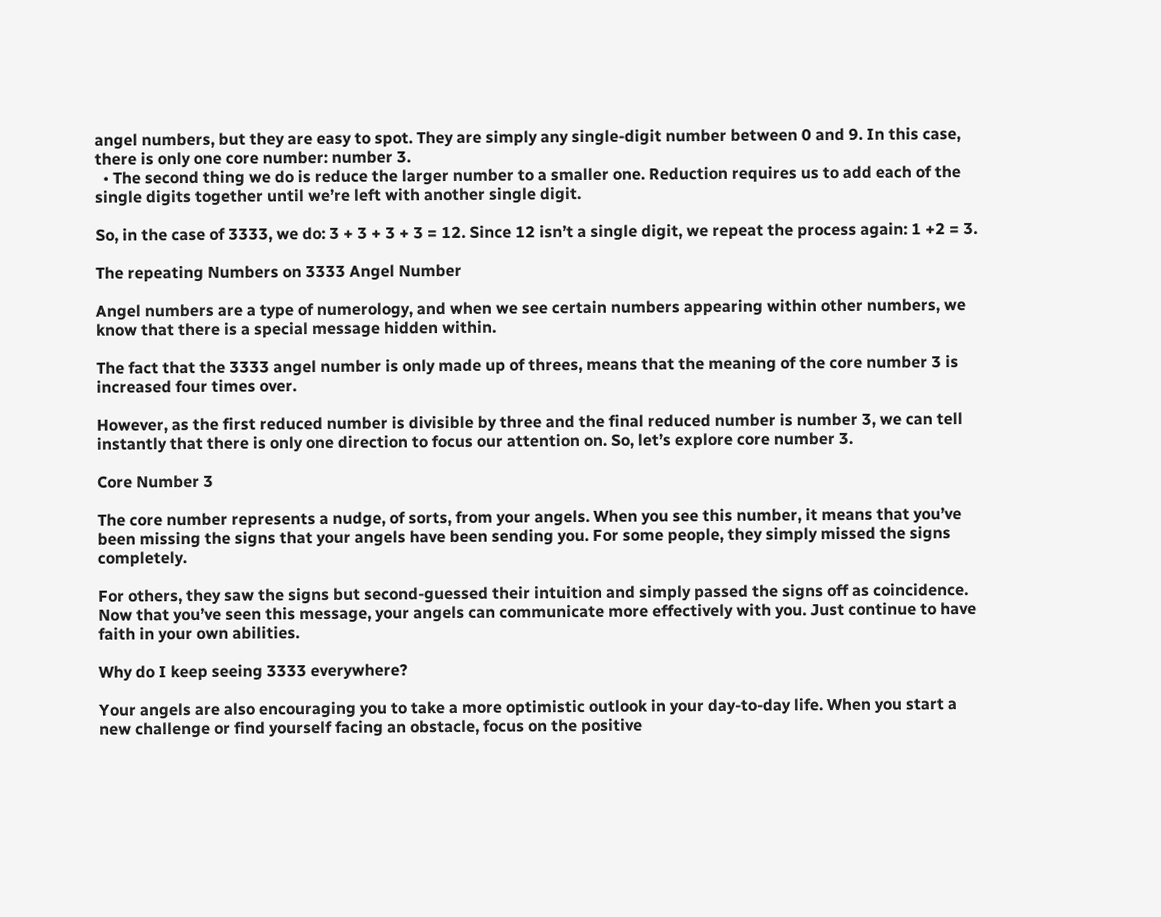angel numbers, but they are easy to spot. They are simply any single-digit number between 0 and 9. In this case, there is only one core number: number 3.
  • The second thing we do is reduce the larger number to a smaller one. Reduction requires us to add each of the single digits together until we’re left with another single digit.

So, in the case of 3333, we do: 3 + 3 + 3 + 3 = 12. Since 12 isn’t a single digit, we repeat the process again: 1 +2 = 3.

The repeating Numbers on 3333 Angel Number

Angel numbers are a type of numerology, and when we see certain numbers appearing within other numbers, we know that there is a special message hidden within.

The fact that the 3333 angel number is only made up of threes, means that the meaning of the core number 3 is increased four times over.

However, as the first reduced number is divisible by three and the final reduced number is number 3, we can tell instantly that there is only one direction to focus our attention on. So, let’s explore core number 3.

Core Number 3

The core number represents a nudge, of sorts, from your angels. When you see this number, it means that you’ve been missing the signs that your angels have been sending you. For some people, they simply missed the signs completely.

For others, they saw the signs but second-guessed their intuition and simply passed the signs off as coincidence. Now that you’ve seen this message, your angels can communicate more effectively with you. Just continue to have faith in your own abilities.

Why do I keep seeing 3333 everywhere?

Your angels are also encouraging you to take a more optimistic outlook in your day-to-day life. When you start a new challenge or find yourself facing an obstacle, focus on the positive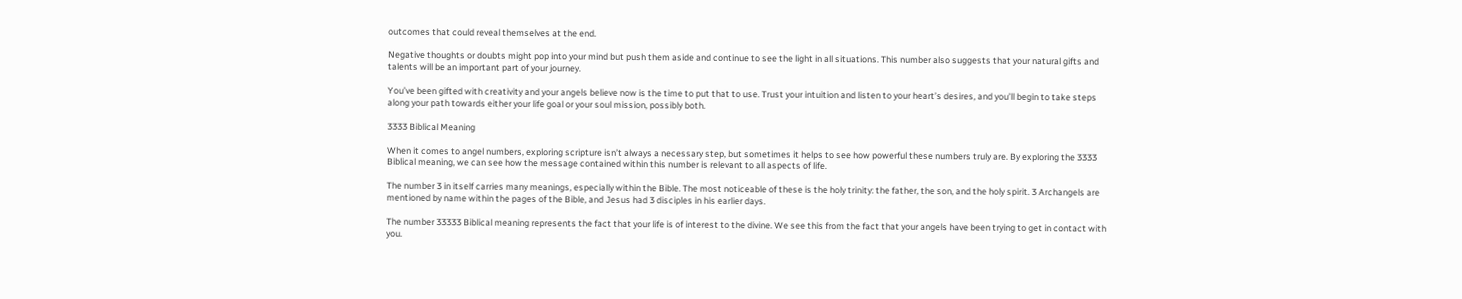outcomes that could reveal themselves at the end.

Negative thoughts or doubts might pop into your mind but push them aside and continue to see the light in all situations. This number also suggests that your natural gifts and talents will be an important part of your journey.

You’ve been gifted with creativity and your angels believe now is the time to put that to use. Trust your intuition and listen to your heart’s desires, and you’ll begin to take steps along your path towards either your life goal or your soul mission, possibly both.

3333 Biblical Meaning

When it comes to angel numbers, exploring scripture isn’t always a necessary step, but sometimes it helps to see how powerful these numbers truly are. By exploring the 3333 Biblical meaning, we can see how the message contained within this number is relevant to all aspects of life.

The number 3 in itself carries many meanings, especially within the Bible. The most noticeable of these is the holy trinity: the father, the son, and the holy spirit. 3 Archangels are mentioned by name within the pages of the Bible, and Jesus had 3 disciples in his earlier days.

The number 33333 Biblical meaning represents the fact that your life is of interest to the divine. We see this from the fact that your angels have been trying to get in contact with you.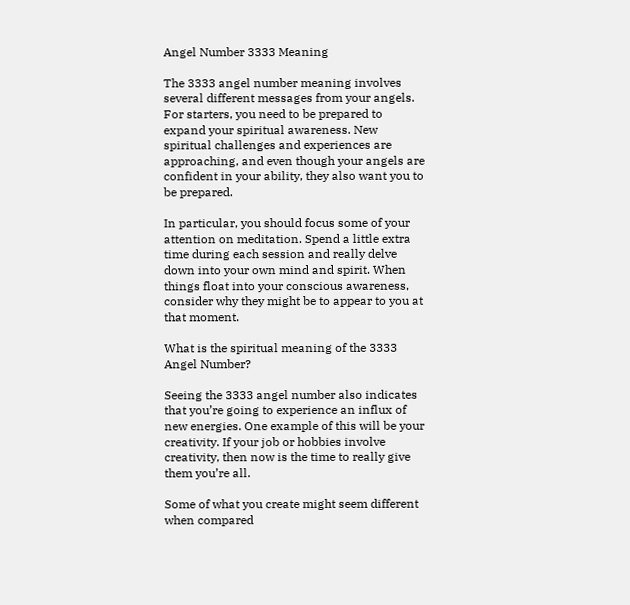Angel Number 3333 Meaning

The 3333 angel number meaning involves several different messages from your angels. For starters, you need to be prepared to expand your spiritual awareness. New spiritual challenges and experiences are approaching, and even though your angels are confident in your ability, they also want you to be prepared.

In particular, you should focus some of your attention on meditation. Spend a little extra time during each session and really delve down into your own mind and spirit. When things float into your conscious awareness, consider why they might be to appear to you at that moment.

What is the spiritual meaning of the 3333 Angel Number?

Seeing the 3333 angel number also indicates that you’re going to experience an influx of new energies. One example of this will be your creativity. If your job or hobbies involve creativity, then now is the time to really give them you’re all.

Some of what you create might seem different when compared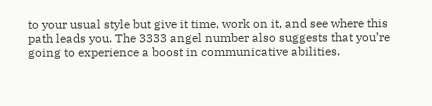to your usual style but give it time, work on it, and see where this path leads you. The 3333 angel number also suggests that you’re going to experience a boost in communicative abilities.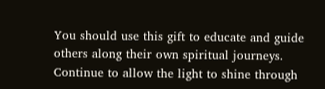You should use this gift to educate and guide others along their own spiritual journeys. Continue to allow the light to shine through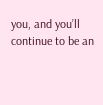you, and you’ll continue to be an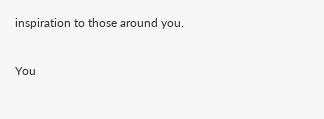inspiration to those around you.

You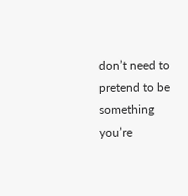don’t need to pretend to be something you’re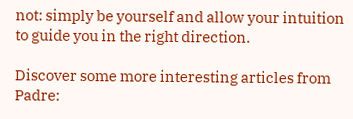not: simply be yourself and allow your intuition to guide you in the right direction.

Discover some more interesting articles from Padre: